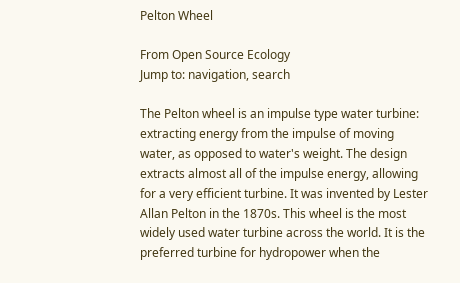Pelton Wheel

From Open Source Ecology
Jump to: navigation, search

The Pelton wheel is an impulse type water turbine: extracting energy from the impulse of moving water, as opposed to water's weight. The design extracts almost all of the impulse energy, allowing for a very efficient turbine. It was invented by Lester Allan Pelton in the 1870s. This wheel is the most widely used water turbine across the world. It is the preferred turbine for hydropower when the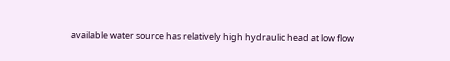available water source has relatively high hydraulic head at low flow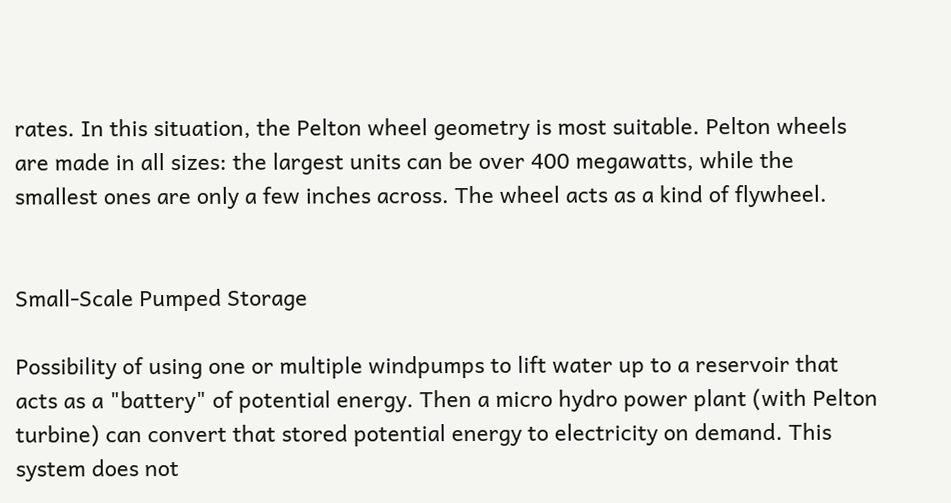rates. In this situation, the Pelton wheel geometry is most suitable. Pelton wheels are made in all sizes: the largest units can be over 400 megawatts, while the smallest ones are only a few inches across. The wheel acts as a kind of flywheel.


Small-Scale Pumped Storage

Possibility of using one or multiple windpumps to lift water up to a reservoir that acts as a "battery" of potential energy. Then a micro hydro power plant (with Pelton turbine) can convert that stored potential energy to electricity on demand. This system does not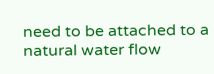need to be attached to a natural water flow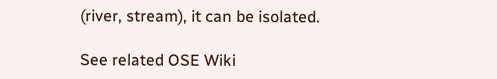(river, stream), it can be isolated.

See related OSE Wiki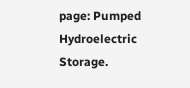page: Pumped Hydroelectric Storage.